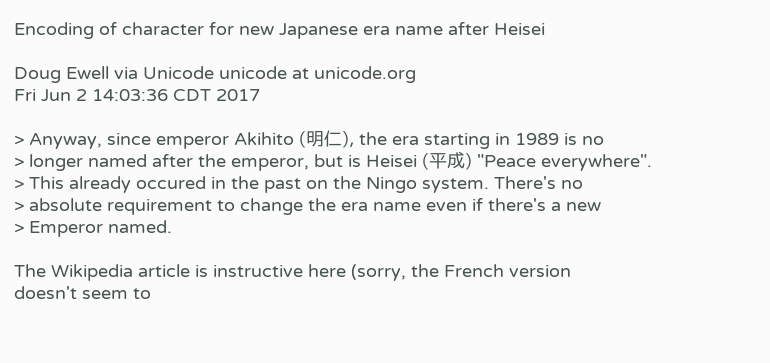Encoding of character for new Japanese era name after Heisei

Doug Ewell via Unicode unicode at unicode.org
Fri Jun 2 14:03:36 CDT 2017

> Anyway, since emperor Akihito (明仁), the era starting in 1989 is no
> longer named after the emperor, but is Heisei (平成) "Peace everywhere".
> This already occured in the past on the Ningo system. There's no
> absolute requirement to change the era name even if there's a new
> Emperor named.

The Wikipedia article is instructive here (sorry, the French version
doesn't seem to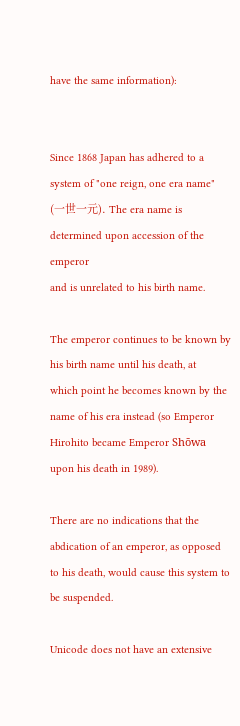have the same information):


Since 1868 Japan has adhered to a system of "one reign, one era name"
(一世一元). The era name is determined upon accession of the emperor
and is unrelated to his birth name.

The emperor continues to be known by his birth name until his death, at
which point he becomes known by the name of his era instead (so Emperor
Hirohito became Emperor Shōwa upon his death in 1989).

There are no indications that the abdication of an emperor, as opposed
to his death, would cause this system to be suspended.

Unicode does not have an extensive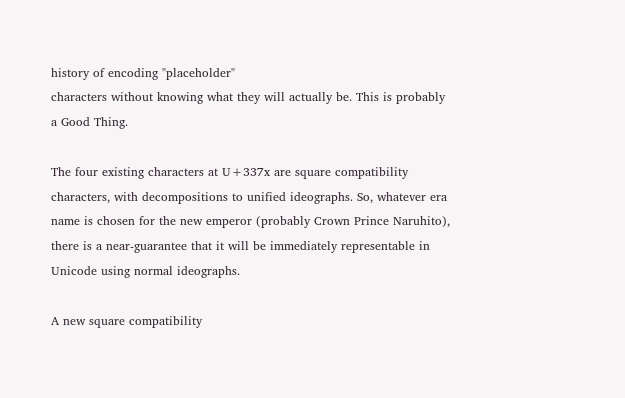history of encoding "placeholder"
characters without knowing what they will actually be. This is probably
a Good Thing.

The four existing characters at U+337x are square compatibility
characters, with decompositions to unified ideographs. So, whatever era
name is chosen for the new emperor (probably Crown Prince Naruhito),
there is a near-guarantee that it will be immediately representable in
Unicode using normal ideographs.

A new square compatibility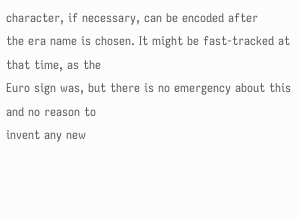character, if necessary, can be encoded after
the era name is chosen. It might be fast-tracked at that time, as the
Euro sign was, but there is no emergency about this and no reason to
invent any new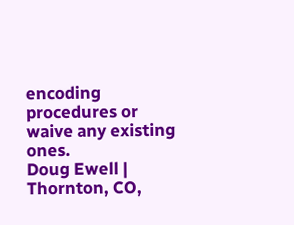encoding procedures or waive any existing ones.
Doug Ewell | Thornton, CO,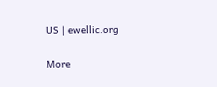US | ewellic.org

More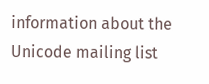information about the Unicode mailing list